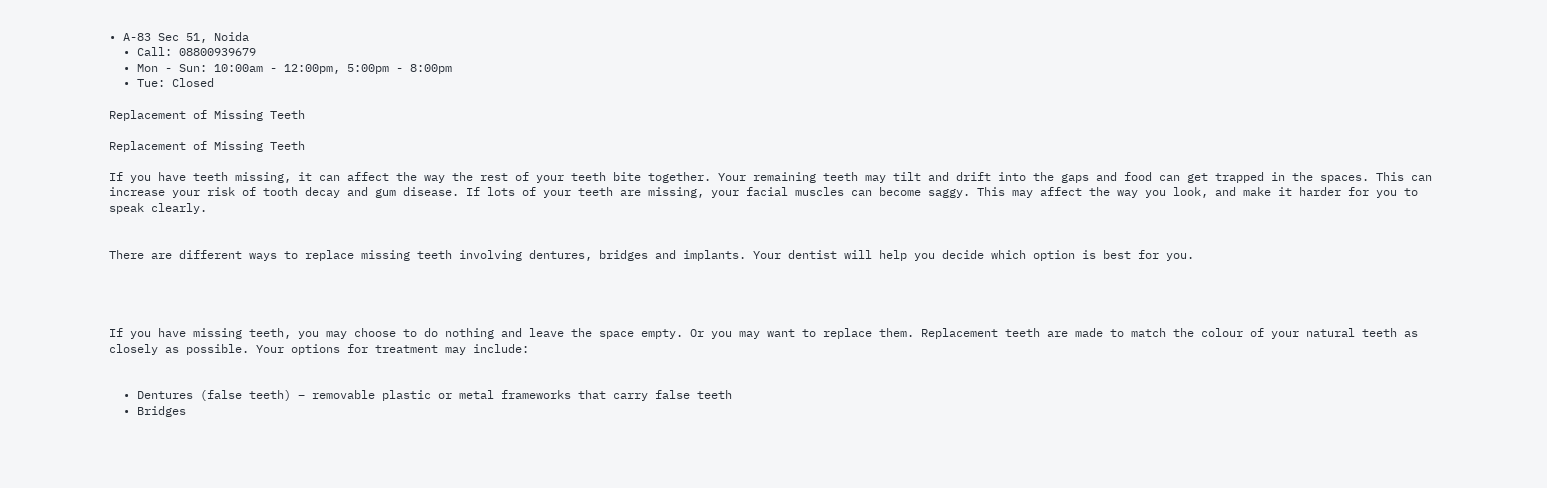• A-83 Sec 51, Noida
  • Call: 08800939679
  • Mon - Sun: 10:00am - 12:00pm, 5:00pm - 8:00pm
  • Tue: Closed

Replacement of Missing Teeth

Replacement of Missing Teeth

If you have teeth missing, it can affect the way the rest of your teeth bite together. Your remaining teeth may tilt and drift into the gaps and food can get trapped in the spaces. This can increase your risk of tooth decay and gum disease. If lots of your teeth are missing, your facial muscles can become saggy. This may affect the way you look, and make it harder for you to speak clearly.


There are different ways to replace missing teeth involving dentures, bridges and implants. Your dentist will help you decide which option is best for you.




If you have missing teeth, you may choose to do nothing and leave the space empty. Or you may want to replace them. Replacement teeth are made to match the colour of your natural teeth as closely as possible. Your options for treatment may include:


  • Dentures (false teeth) – removable plastic or metal frameworks that carry false teeth
  • Bridges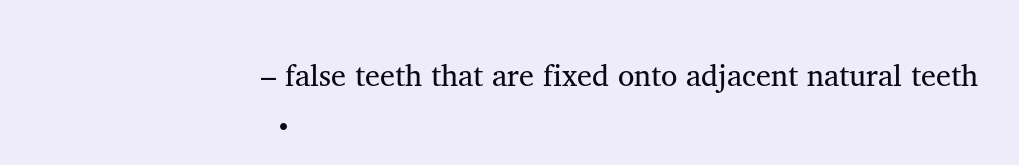– false teeth that are fixed onto adjacent natural teeth
  •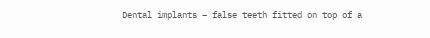Dental implants – false teeth fitted on top of a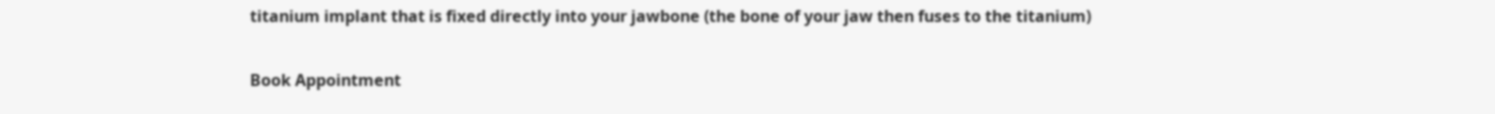titanium implant that is fixed directly into your jawbone (the bone of your jaw then fuses to the titanium)

Book Appointment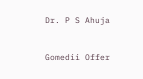Dr. P S Ahuja


Gomedii Offer